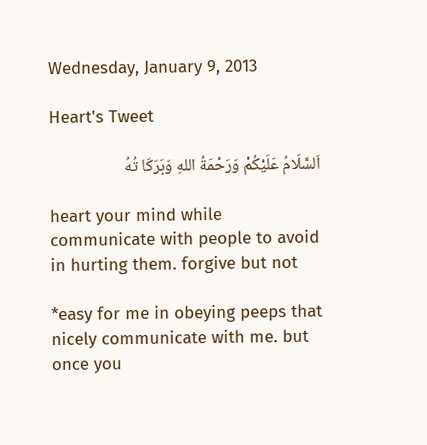Wednesday, January 9, 2013

Heart's Tweet

اَلسَّلَامُ عَلَيْكُمْ وَرَحْمَةُ اللهِ وَبَرَكَا تُهُ

heart your mind while communicate with people to avoid in hurting them. forgive but not

*easy for me in obeying peeps that nicely communicate with me. but once you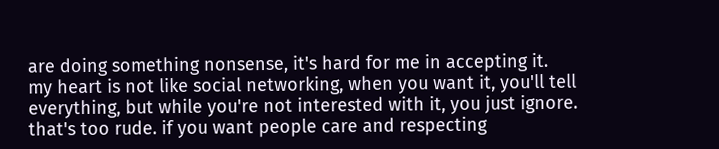are doing something nonsense, it's hard for me in accepting it.  my heart is not like social networking, when you want it, you'll tell everything, but while you're not interested with it, you just ignore.  that's too rude. if you want people care and respecting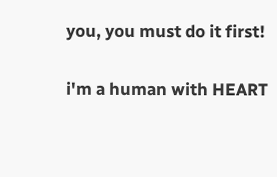you, you must do it first!

i'm a human with HEART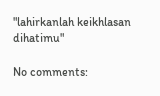"lahirkanlah keikhlasan dihatimu"

No comments: